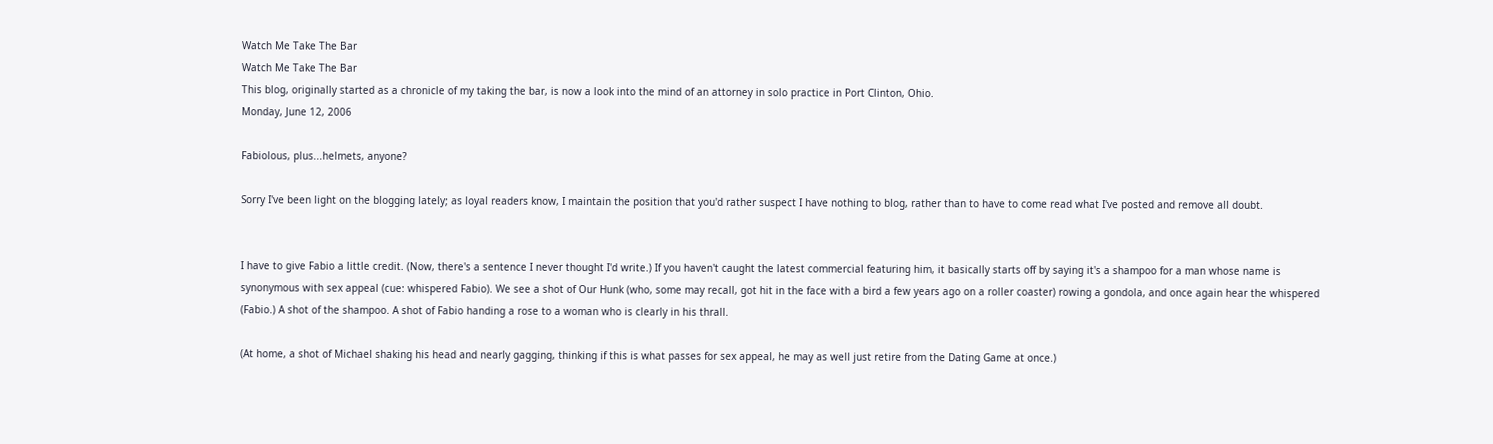Watch Me Take The Bar
Watch Me Take The Bar
This blog, originally started as a chronicle of my taking the bar, is now a look into the mind of an attorney in solo practice in Port Clinton, Ohio.
Monday, June 12, 2006

Fabiolous, plus...helmets, anyone?

Sorry I've been light on the blogging lately; as loyal readers know, I maintain the position that you'd rather suspect I have nothing to blog, rather than to have to come read what I've posted and remove all doubt.


I have to give Fabio a little credit. (Now, there's a sentence I never thought I'd write.) If you haven't caught the latest commercial featuring him, it basically starts off by saying it's a shampoo for a man whose name is synonymous with sex appeal (cue: whispered Fabio). We see a shot of Our Hunk (who, some may recall, got hit in the face with a bird a few years ago on a roller coaster) rowing a gondola, and once again hear the whispered (Fabio.) A shot of the shampoo. A shot of Fabio handing a rose to a woman who is clearly in his thrall.

(At home, a shot of Michael shaking his head and nearly gagging, thinking if this is what passes for sex appeal, he may as well just retire from the Dating Game at once.)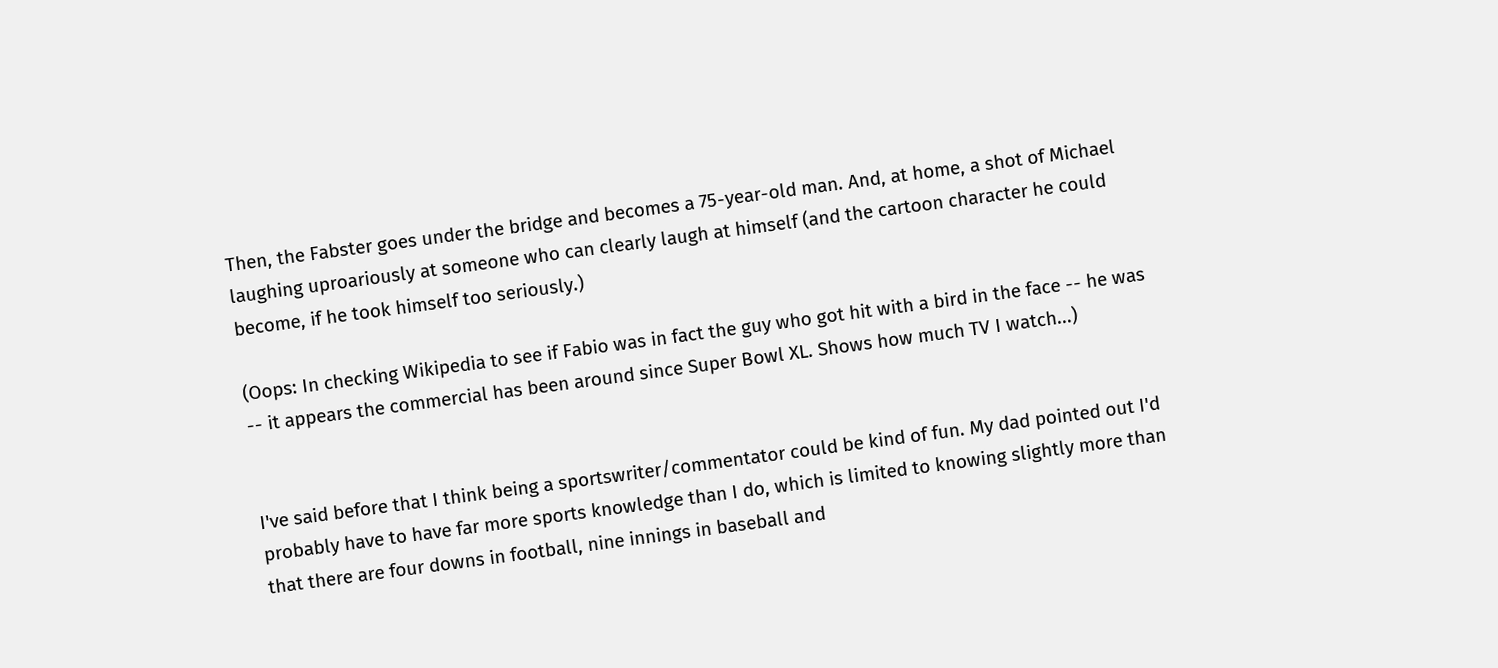Then, the Fabster goes under the bridge and becomes a 75-year-old man. And, at home, a shot of Michael laughing uproariously at someone who can clearly laugh at himself (and the cartoon character he could become, if he took himself too seriously.)

(Oops: In checking Wikipedia to see if Fabio was in fact the guy who got hit with a bird in the face -- he was -- it appears the commercial has been around since Super Bowl XL. Shows how much TV I watch...)


I've said before that I think being a sportswriter/commentator could be kind of fun. My dad pointed out I'd probably have to have far more sports knowledge than I do, which is limited to knowing slightly more than that there are four downs in football, nine innings in baseball and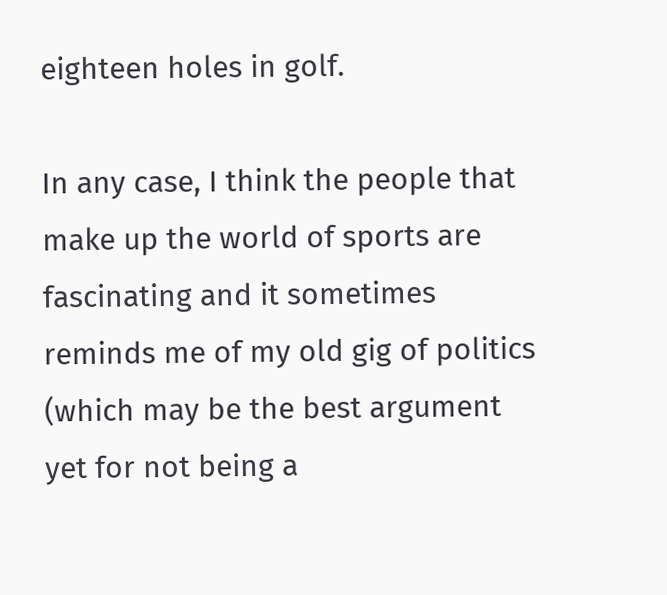eighteen holes in golf.

In any case, I think the people that make up the world of sports are fascinating and it sometimes reminds me of my old gig of politics (which may be the best argument yet for not being a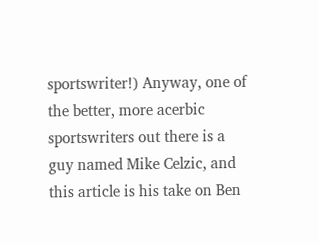sportswriter!) Anyway, one of the better, more acerbic sportswriters out there is a guy named Mike Celzic, and this article is his take on Ben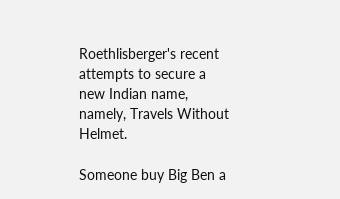Roethlisberger's recent attempts to secure a new Indian name, namely, Travels Without Helmet.

Someone buy Big Ben a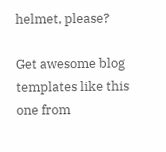helmet, please?

Get awesome blog templates like this one from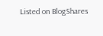Listed on BlogShares